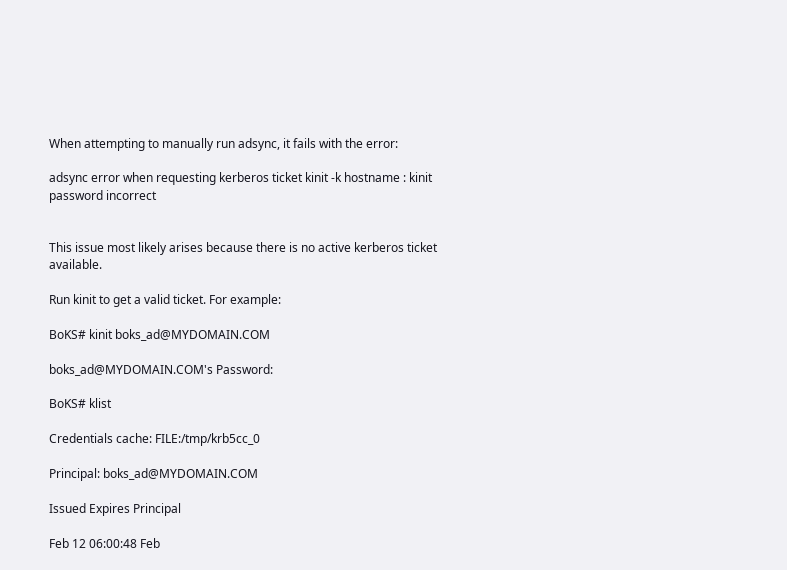When attempting to manually run adsync, it fails with the error:

adsync error when requesting kerberos ticket kinit -k hostname : kinit password incorrect


This issue most likely arises because there is no active kerberos ticket available.

Run kinit to get a valid ticket. For example:

BoKS# kinit boks_ad@MYDOMAIN.COM

boks_ad@MYDOMAIN.COM's Password:

BoKS# klist

Credentials cache: FILE:/tmp/krb5cc_0

Principal: boks_ad@MYDOMAIN.COM

Issued Expires Principal

Feb 12 06:00:48 Feb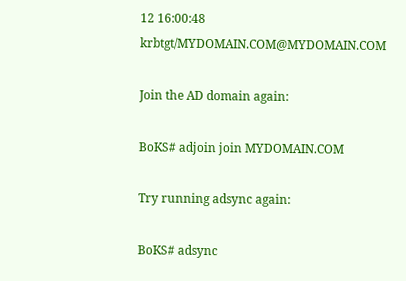12 16:00:48 krbtgt/MYDOMAIN.COM@MYDOMAIN.COM

Join the AD domain again:

BoKS# adjoin join MYDOMAIN.COM

Try running adsync again:

BoKS# adsync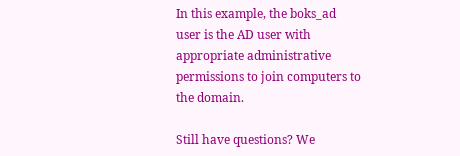In this example, the boks_ad user is the AD user with appropriate administrative permissions to join computers to the domain.

Still have questions? We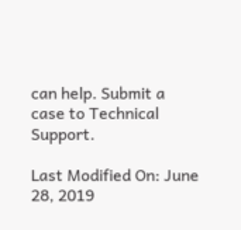can help. Submit a case to Technical Support.

Last Modified On: June 28, 2019